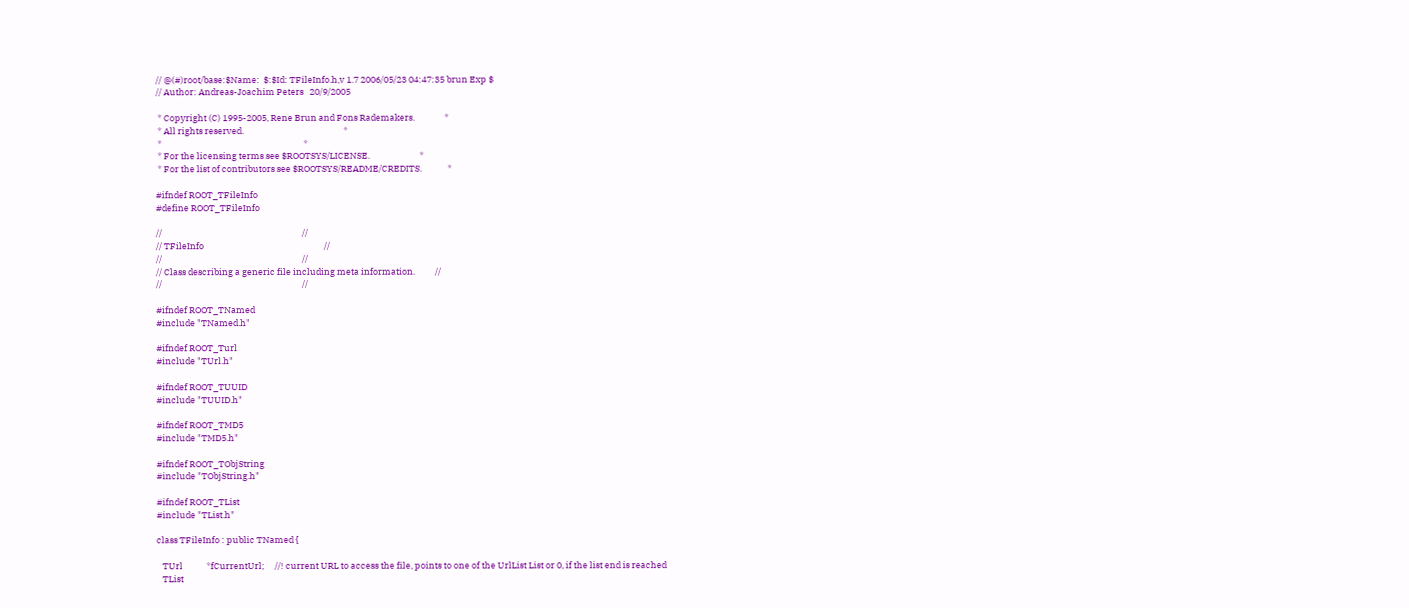// @(#)root/base:$Name:  $:$Id: TFileInfo.h,v 1.7 2006/05/23 04:47:35 brun Exp $
// Author: Andreas-Joachim Peters   20/9/2005

 * Copyright (C) 1995-2005, Rene Brun and Fons Rademakers.               *
 * All rights reserved.                                                  *
 *                                                                       *
 * For the licensing terms see $ROOTSYS/LICENSE.                         *
 * For the list of contributors see $ROOTSYS/README/CREDITS.             *

#ifndef ROOT_TFileInfo
#define ROOT_TFileInfo

//                                                                      //
// TFileInfo                                                            //
//                                                                      //
// Class describing a generic file including meta information.          //
//                                                                      //

#ifndef ROOT_TNamed
#include "TNamed.h"

#ifndef ROOT_Turl
#include "TUrl.h"

#ifndef ROOT_TUUID
#include "TUUID.h"

#ifndef ROOT_TMD5
#include "TMD5.h"

#ifndef ROOT_TObjString
#include "TObjString.h"

#ifndef ROOT_TList
#include "TList.h"

class TFileInfo : public TNamed {

   TUrl            *fCurrentUrl;     //! current URL to access the file, points to one of the UrlList List or 0, if the list end is reached
   TList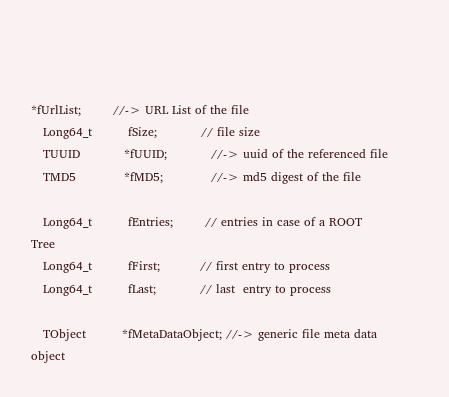*fUrlList;        //-> URL List of the file
   Long64_t         fSize;           // file size
   TUUID           *fUUID;           //-> uuid of the referenced file
   TMD5            *fMD5;            //-> md5 digest of the file

   Long64_t         fEntries;        // entries in case of a ROOT Tree
   Long64_t         fFirst;          // first entry to process
   Long64_t         fLast;           // last  entry to process

   TObject         *fMetaDataObject; //-> generic file meta data object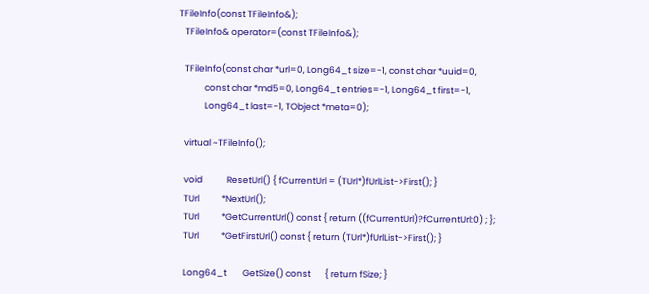TFileInfo(const TFileInfo&);
   TFileInfo& operator=(const TFileInfo&);

   TFileInfo(const char *url=0, Long64_t size=-1, const char *uuid=0,
             const char *md5=0, Long64_t entries=-1, Long64_t first=-1,
             Long64_t last=-1, TObject *meta=0);

   virtual ~TFileInfo();

   void            ResetUrl() { fCurrentUrl = (TUrl*)fUrlList->First(); }
   TUrl           *NextUrl();
   TUrl           *GetCurrentUrl() const { return ((fCurrentUrl)?fCurrentUrl:0) ; };
   TUrl           *GetFirstUrl() const { return (TUrl*)fUrlList->First(); }

   Long64_t        GetSize() const       { return fSize; }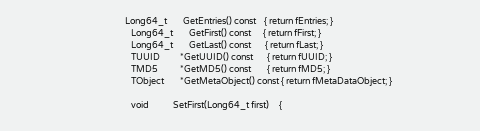Long64_t        GetEntries() const    { return fEntries; }
   Long64_t        GetFirst() const      { return fFirst; }
   Long64_t        GetLast() const       { return fLast; }
   TUUID          *GetUUID() const       { return fUUID; }
   TMD5           *GetMD5() const        { return fMD5; }
   TObject        *GetMetaObject() const { return fMetaDataObject; }

   void            SetFirst(Long64_t first)     {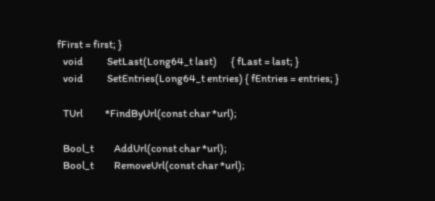fFirst = first; }
   void            SetLast(Long64_t last)       { fLast = last; }
   void            SetEntries(Long64_t entries) { fEntries = entries; }

   TUrl           *FindByUrl(const char *url);

   Bool_t          AddUrl(const char *url);
   Bool_t          RemoveUrl(const char *url);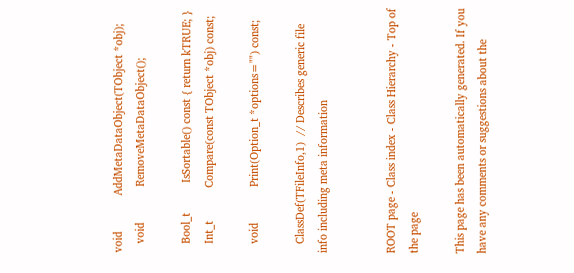void            AddMetaDataObject(TObject *obj);
   void            RemoveMetaDataObject();

   Bool_t          IsSortable() const { return kTRUE; }
   Int_t           Compare(const TObject *obj) const;

   void            Print(Option_t *options="") const;

   ClassDef(TFileInfo,1)  // Describes generic file info including meta information


ROOT page - Class index - Class Hierarchy - Top of the page

This page has been automatically generated. If you have any comments or suggestions about the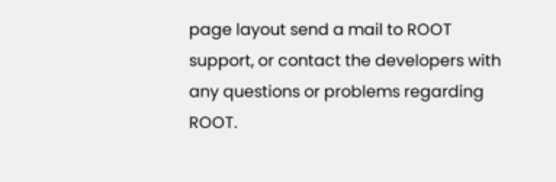page layout send a mail to ROOT support, or contact the developers with any questions or problems regarding ROOT.